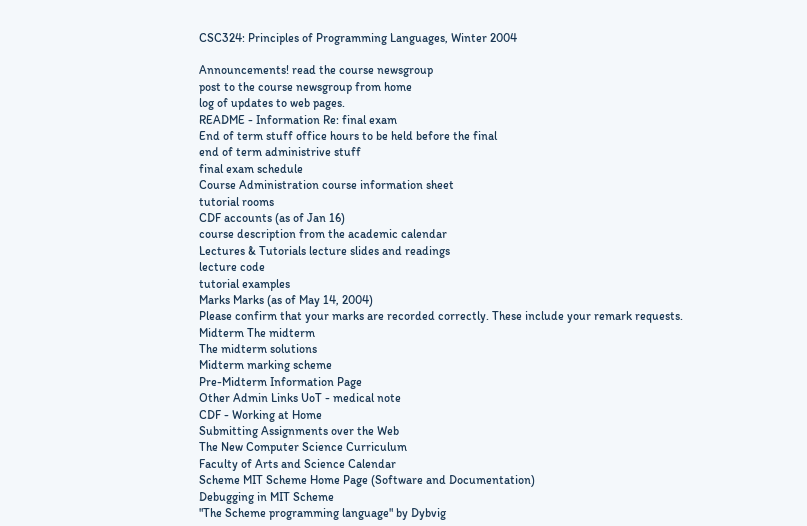CSC324: Principles of Programming Languages, Winter 2004

Announcements! read the course newsgroup
post to the course newsgroup from home
log of updates to web pages.
README - Information Re: final exam
End of term stuff office hours to be held before the final
end of term administrive stuff
final exam schedule
Course Administration course information sheet
tutorial rooms
CDF accounts (as of Jan 16)
course description from the academic calendar
Lectures & Tutorials lecture slides and readings
lecture code
tutorial examples
Marks Marks (as of May 14, 2004)
Please confirm that your marks are recorded correctly. These include your remark requests.
Midterm The midterm
The midterm solutions
Midterm marking scheme
Pre-Midterm Information Page
Other Admin Links UoT - medical note
CDF - Working at Home
Submitting Assignments over the Web
The New Computer Science Curriculum
Faculty of Arts and Science Calendar
Scheme MIT Scheme Home Page (Software and Documentation)
Debugging in MIT Scheme
"The Scheme programming language" by Dybvig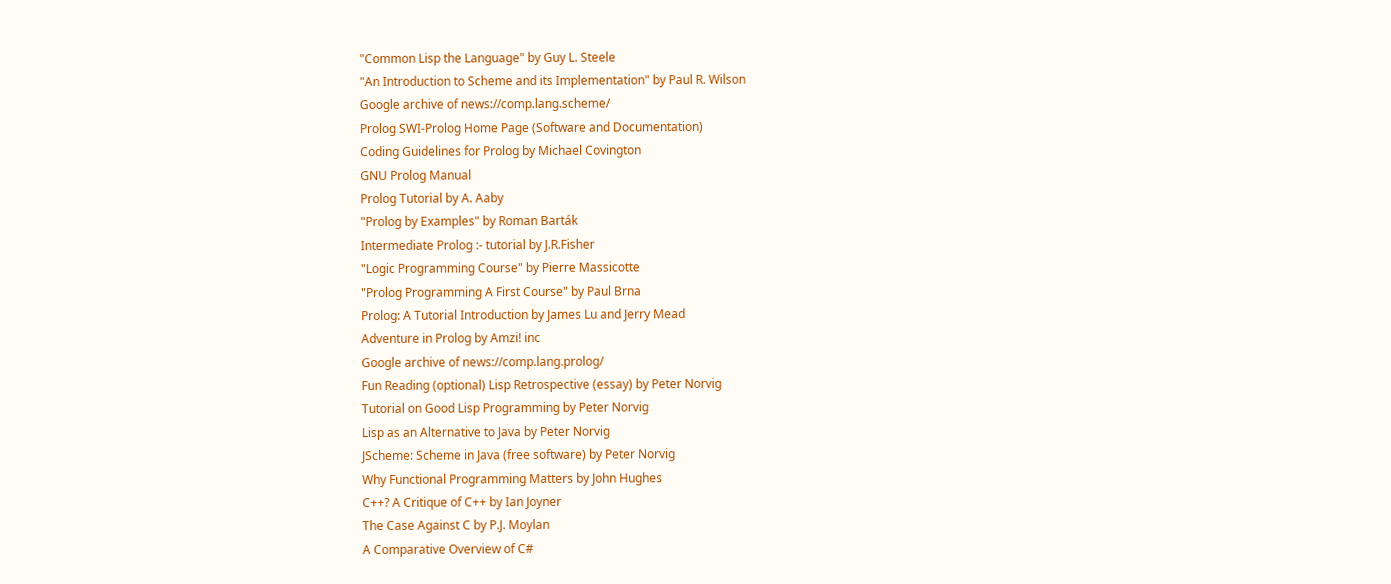"Common Lisp the Language" by Guy L. Steele
"An Introduction to Scheme and its Implementation" by Paul R. Wilson
Google archive of news://comp.lang.scheme/
Prolog SWI-Prolog Home Page (Software and Documentation)
Coding Guidelines for Prolog by Michael Covington
GNU Prolog Manual
Prolog Tutorial by A. Aaby
"Prolog by Examples" by Roman Barták
Intermediate Prolog :- tutorial by J.R.Fisher
"Logic Programming Course" by Pierre Massicotte
"Prolog Programming A First Course" by Paul Brna
Prolog: A Tutorial Introduction by James Lu and Jerry Mead
Adventure in Prolog by Amzi! inc
Google archive of news://comp.lang.prolog/
Fun Reading (optional) Lisp Retrospective (essay) by Peter Norvig
Tutorial on Good Lisp Programming by Peter Norvig
Lisp as an Alternative to Java by Peter Norvig
JScheme: Scheme in Java (free software) by Peter Norvig
Why Functional Programming Matters by John Hughes
C++? A Critique of C++ by Ian Joyner
The Case Against C by P.J. Moylan
A Comparative Overview of C#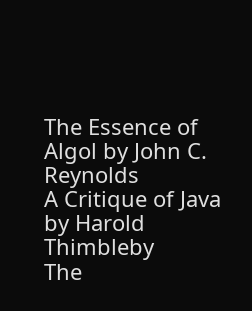The Essence of Algol by John C. Reynolds
A Critique of Java by Harold Thimbleby
The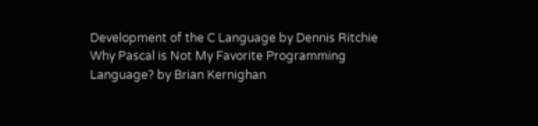Development of the C Language by Dennis Ritchie
Why Pascal is Not My Favorite Programming Language? by Brian Kernighan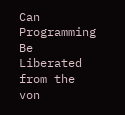Can Programming Be Liberated from the von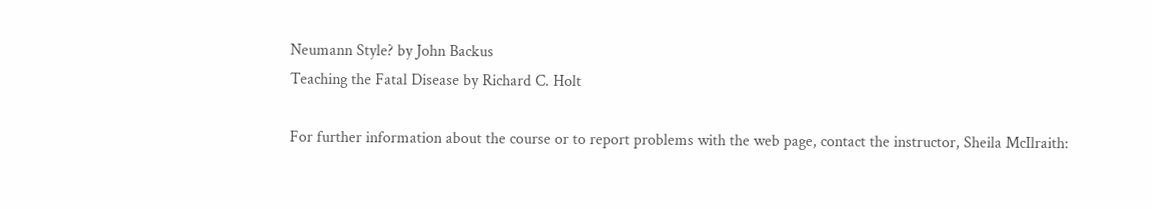Neumann Style? by John Backus
Teaching the Fatal Disease by Richard C. Holt

For further information about the course or to report problems with the web page, contact the instructor, Sheila McIlraith: